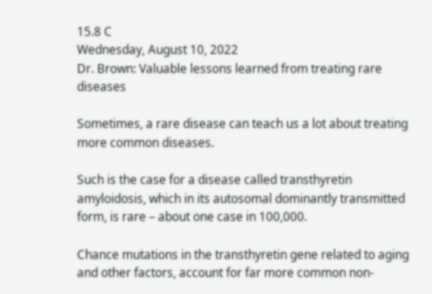15.8 C
Wednesday, August 10, 2022
Dr. Brown: Valuable lessons learned from treating rare diseases

Sometimes, a rare disease can teach us a lot about treating more common diseases.

Such is the case for a disease called transthyretin amyloidosis, which in its autosomal dominantly transmitted form, is rare – about one case in 100,000.

Chance mutations in the transthyretin gene related to aging and other factors, account for far more common non-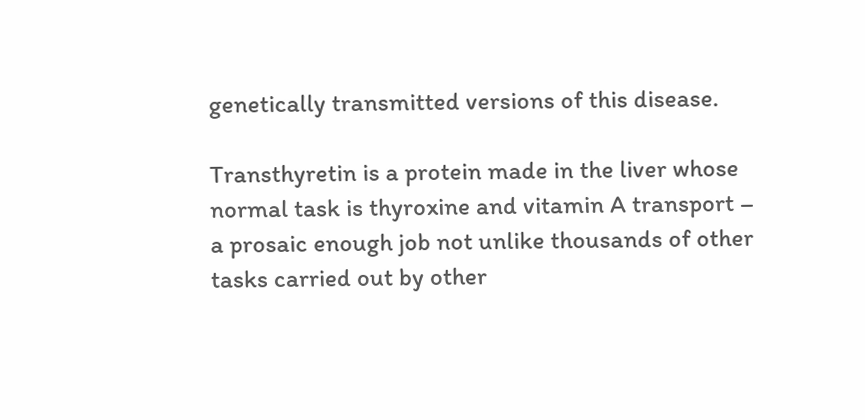genetically transmitted versions of this disease.

Transthyretin is a protein made in the liver whose normal task is thyroxine and vitamin A transport – a prosaic enough job not unlike thousands of other tasks carried out by other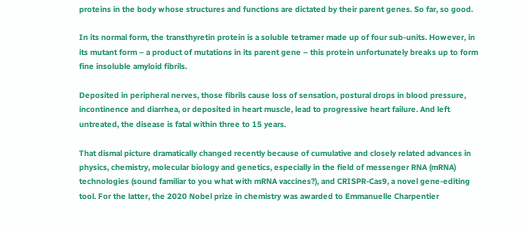proteins in the body whose structures and functions are dictated by their parent genes. So far, so good.

In its normal form, the transthyretin protein is a soluble tetramer made up of four sub-units. However, in its mutant form – a product of mutations in its parent gene – this protein unfortunately breaks up to form fine insoluble amyloid fibrils.

Deposited in peripheral nerves, those fibrils cause loss of sensation, postural drops in blood pressure, incontinence and diarrhea, or deposited in heart muscle, lead to progressive heart failure. And left untreated, the disease is fatal within three to 15 years.

That dismal picture dramatically changed recently because of cumulative and closely related advances in physics, chemistry, molecular biology and genetics, especially in the field of messenger RNA (mRNA) technologies (sound familiar to you what with mRNA vaccines?), and CRISPR-Cas9, a novel gene-editing tool. For the latter, the 2020 Nobel prize in chemistry was awarded to Emmanuelle Charpentier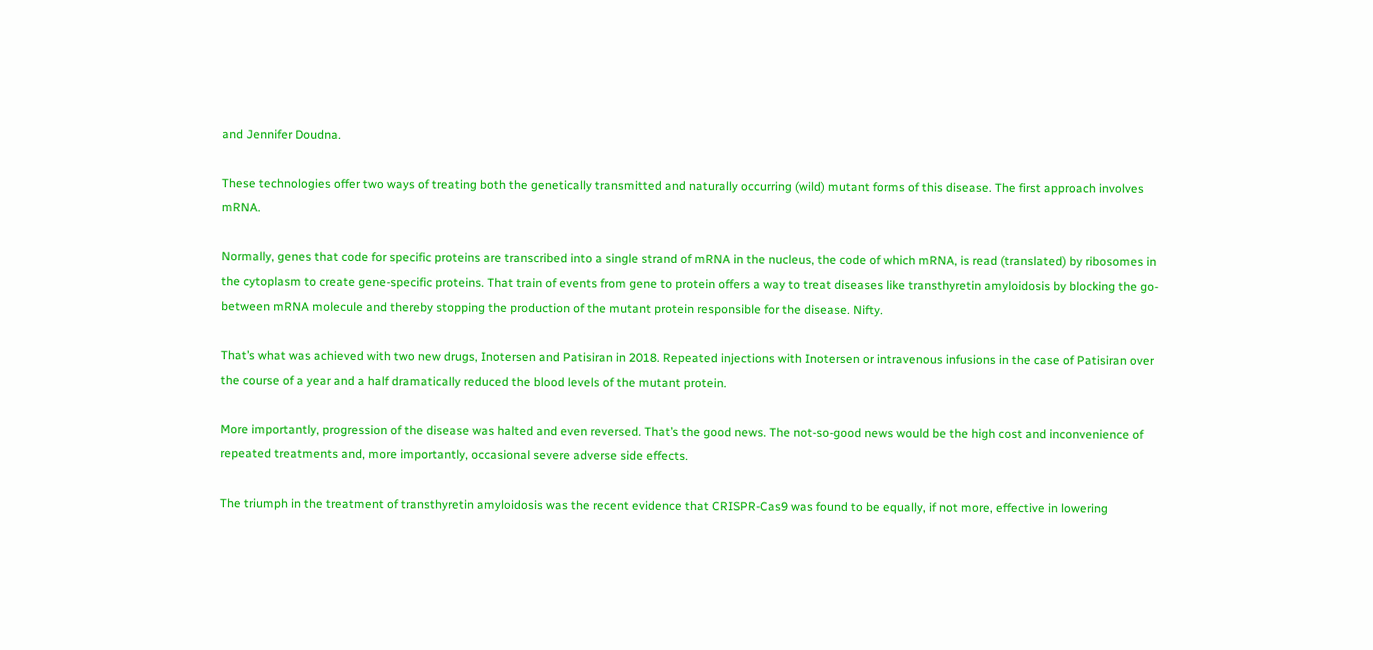and Jennifer Doudna.

These technologies offer two ways of treating both the genetically transmitted and naturally occurring (wild) mutant forms of this disease. The first approach involves mRNA.

Normally, genes that code for specific proteins are transcribed into a single strand of mRNA in the nucleus, the code of which mRNA, is read (translated) by ribosomes in the cytoplasm to create gene-specific proteins. That train of events from gene to protein offers a way to treat diseases like transthyretin amyloidosis by blocking the go-between mRNA molecule and thereby stopping the production of the mutant protein responsible for the disease. Nifty.

That’s what was achieved with two new drugs, Inotersen and Patisiran in 2018. Repeated injections with Inotersen or intravenous infusions in the case of Patisiran over the course of a year and a half dramatically reduced the blood levels of the mutant protein.

More importantly, progression of the disease was halted and even reversed. That’s the good news. The not-so-good news would be the high cost and inconvenience of repeated treatments and, more importantly, occasional severe adverse side effects.

The triumph in the treatment of transthyretin amyloidosis was the recent evidence that CRISPR-Cas9 was found to be equally, if not more, effective in lowering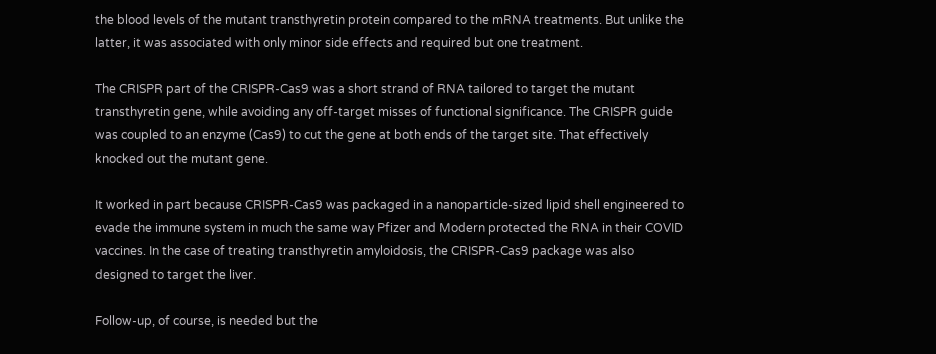the blood levels of the mutant transthyretin protein compared to the mRNA treatments. But unlike the latter, it was associated with only minor side effects and required but one treatment.

The CRISPR part of the CRISPR-Cas9 was a short strand of RNA tailored to target the mutant transthyretin gene, while avoiding any off-target misses of functional significance. The CRISPR guide was coupled to an enzyme (Cas9) to cut the gene at both ends of the target site. That effectively knocked out the mutant gene.

It worked in part because CRISPR-Cas9 was packaged in a nanoparticle-sized lipid shell engineered to evade the immune system in much the same way Pfizer and Modern protected the RNA in their COVID vaccines. In the case of treating transthyretin amyloidosis, the CRISPR-Cas9 package was also designed to target the liver.

Follow-up, of course, is needed but the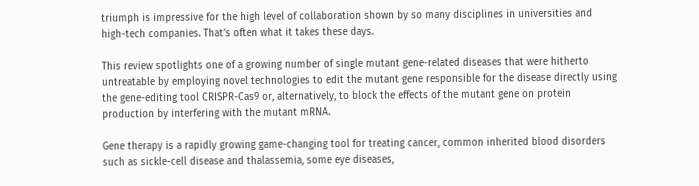triumph is impressive for the high level of collaboration shown by so many disciplines in universities and high-tech companies. That’s often what it takes these days.

This review spotlights one of a growing number of single mutant gene-related diseases that were hitherto untreatable by employing novel technologies to edit the mutant gene responsible for the disease directly using the gene-editing tool CRISPR-Cas9 or, alternatively, to block the effects of the mutant gene on protein production by interfering with the mutant mRNA.

Gene therapy is a rapidly growing game-changing tool for treating cancer, common inherited blood disorders such as sickle-cell disease and thalassemia, some eye diseases,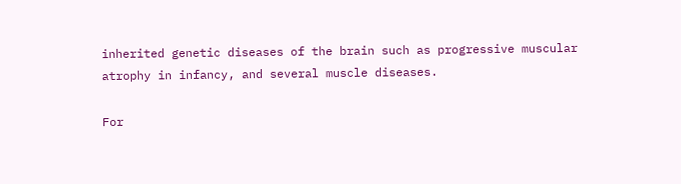inherited genetic diseases of the brain such as progressive muscular atrophy in infancy, and several muscle diseases.

For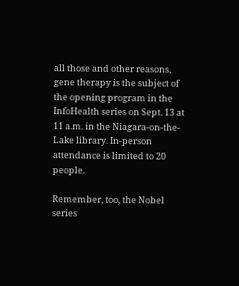all those and other reasons, gene therapy is the subject of the opening program in the InfoHealth series on Sept. 13 at 11 a.m. in the Niagara-on-the-Lake library. In-person attendance is limited to 20 people.

Remember, too, the Nobel series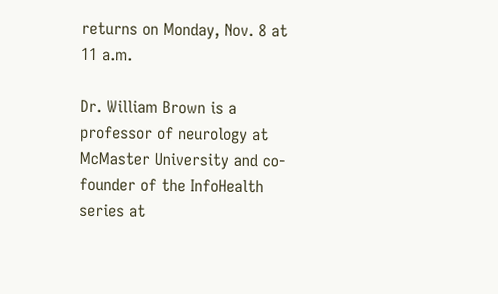returns on Monday, Nov. 8 at 11 a.m.

Dr. William Brown is a professor of neurology at McMaster University and co-founder of the InfoHealth series at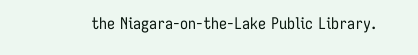the Niagara-on-the-Lake Public Library.